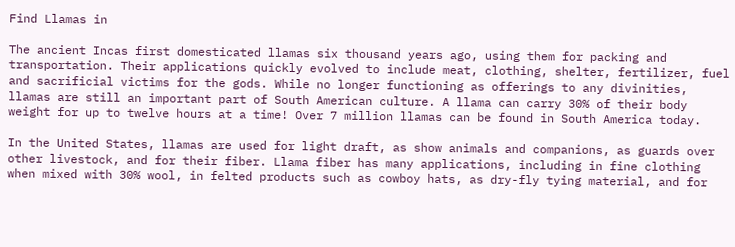Find Llamas in

The ancient Incas first domesticated llamas six thousand years ago, using them for packing and transportation. Their applications quickly evolved to include meat, clothing, shelter, fertilizer, fuel and sacrificial victims for the gods. While no longer functioning as offerings to any divinities, llamas are still an important part of South American culture. A llama can carry 30% of their body weight for up to twelve hours at a time! Over 7 million llamas can be found in South America today.

In the United States, llamas are used for light draft, as show animals and companions, as guards over other livestock, and for their fiber. Llama fiber has many applications, including in fine clothing when mixed with 30% wool, in felted products such as cowboy hats, as dry-fly tying material, and for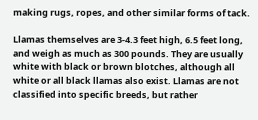making rugs, ropes, and other similar forms of tack.

Llamas themselves are 3-4.3 feet high, 6.5 feet long, and weigh as much as 300 pounds. They are usually white with black or brown blotches, although all white or all black llamas also exist. Llamas are not classified into specific breeds, but rather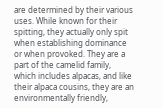are determined by their various uses. While known for their spitting, they actually only spit when establishing dominance or when provoked. They are a part of the camelid family, which includes alpacas, and like their alpaca cousins, they are an environmentally friendly,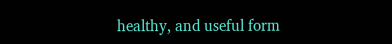healthy, and useful form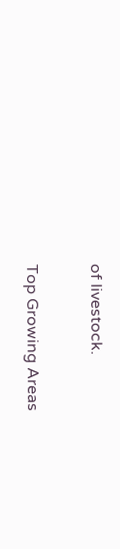of livestock.

Top Growing Areas